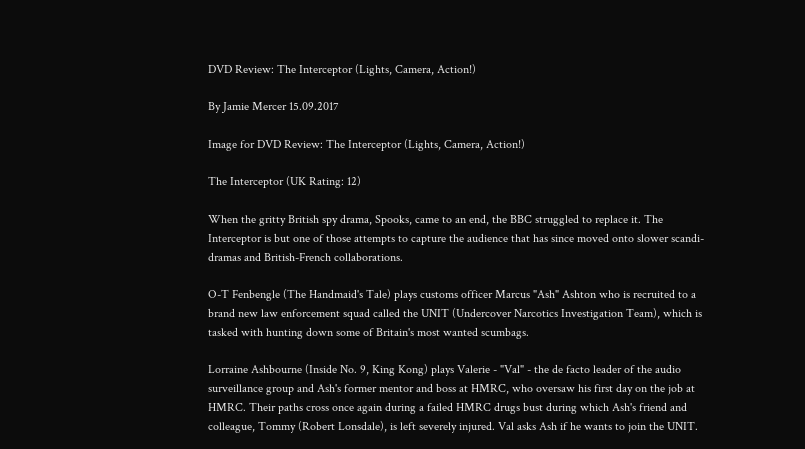DVD Review: The Interceptor (Lights, Camera, Action!)

By Jamie Mercer 15.09.2017

Image for DVD Review: The Interceptor (Lights, Camera, Action!)

The Interceptor (UK Rating: 12)

When the gritty British spy drama, Spooks, came to an end, the BBC struggled to replace it. The Interceptor is but one of those attempts to capture the audience that has since moved onto slower scandi-dramas and British-French collaborations.

O-T Fenbengle (The Handmaid's Tale) plays customs officer Marcus "Ash" Ashton who is recruited to a brand new law enforcement squad called the UNIT (Undercover Narcotics Investigation Team), which is tasked with hunting down some of Britain's most wanted scumbags.

Lorraine Ashbourne (Inside No. 9, King Kong) plays Valerie - "Val" - the de facto leader of the audio surveillance group and Ash's former mentor and boss at HMRC, who oversaw his first day on the job at HMRC. Their paths cross once again during a failed HMRC drugs bust during which Ash's friend and colleague, Tommy (Robert Lonsdale), is left severely injured. Val asks Ash if he wants to join the UNIT.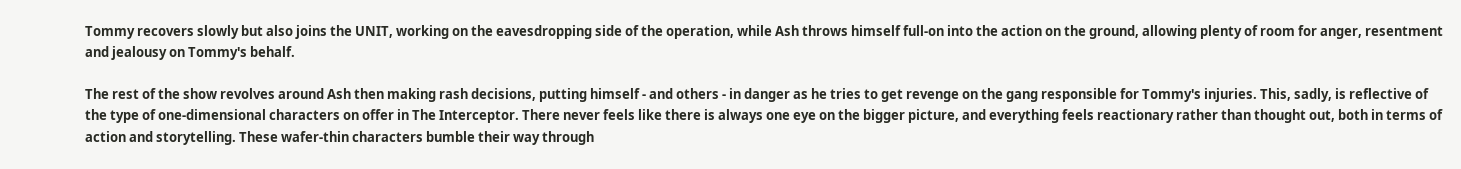Tommy recovers slowly but also joins the UNIT, working on the eavesdropping side of the operation, while Ash throws himself full-on into the action on the ground, allowing plenty of room for anger, resentment and jealousy on Tommy's behalf.

The rest of the show revolves around Ash then making rash decisions, putting himself - and others - in danger as he tries to get revenge on the gang responsible for Tommy's injuries. This, sadly, is reflective of the type of one-dimensional characters on offer in The Interceptor. There never feels like there is always one eye on the bigger picture, and everything feels reactionary rather than thought out, both in terms of action and storytelling. These wafer-thin characters bumble their way through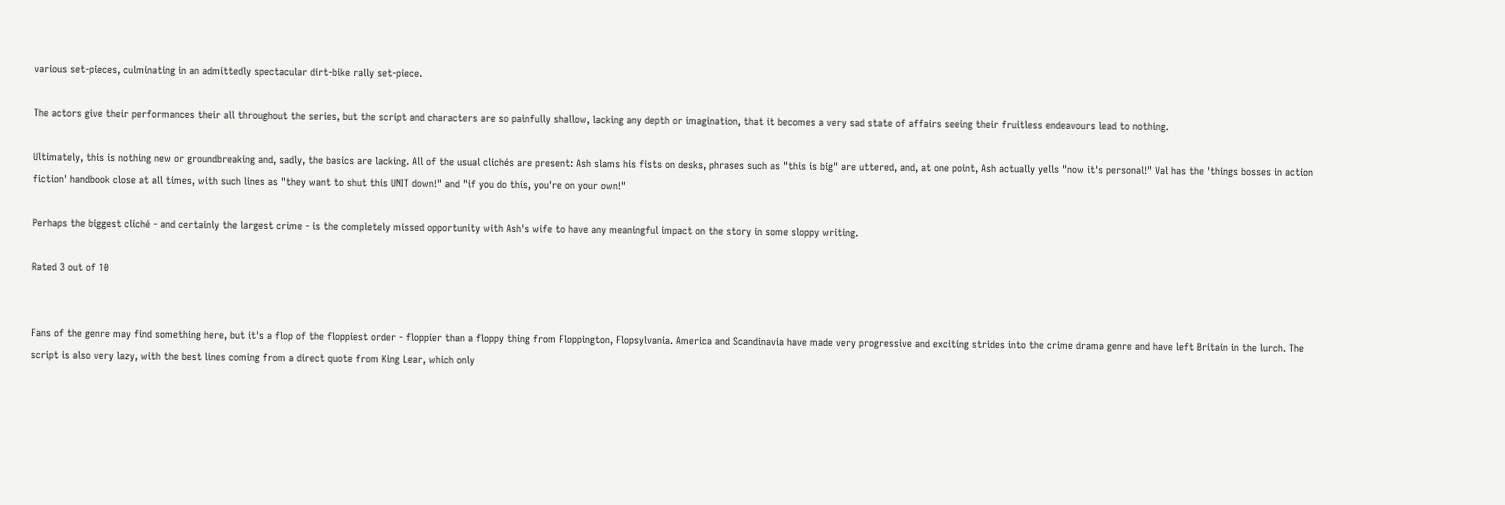various set-pieces, culminating in an admittedly spectacular dirt-bike rally set-piece.

The actors give their performances their all throughout the series, but the script and characters are so painfully shallow, lacking any depth or imagination, that it becomes a very sad state of affairs seeing their fruitless endeavours lead to nothing.

Ultimately, this is nothing new or groundbreaking and, sadly, the basics are lacking. All of the usual clichés are present: Ash slams his fists on desks, phrases such as "this is big" are uttered, and, at one point, Ash actually yells "now it's personal!" Val has the 'things bosses in action fiction' handbook close at all times, with such lines as "they want to shut this UNIT down!" and "if you do this, you're on your own!"

Perhaps the biggest cliché - and certainly the largest crime - is the completely missed opportunity with Ash's wife to have any meaningful impact on the story in some sloppy writing.

Rated 3 out of 10


Fans of the genre may find something here, but it's a flop of the floppiest order - floppier than a floppy thing from Floppington, Flopsylvania. America and Scandinavia have made very progressive and exciting strides into the crime drama genre and have left Britain in the lurch. The script is also very lazy, with the best lines coming from a direct quote from King Lear, which only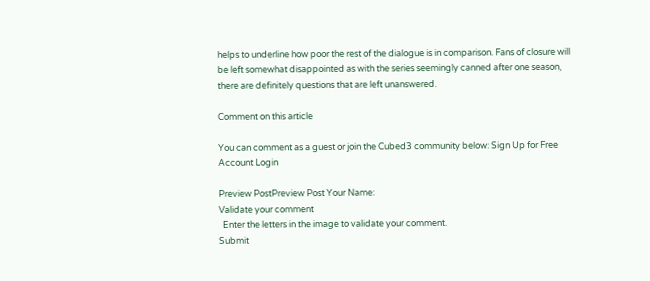helps to underline how poor the rest of the dialogue is in comparison. Fans of closure will be left somewhat disappointed as with the series seemingly canned after one season, there are definitely questions that are left unanswered.

Comment on this article

You can comment as a guest or join the Cubed3 community below: Sign Up for Free Account Login

Preview PostPreview Post Your Name:
Validate your comment
  Enter the letters in the image to validate your comment.
Submit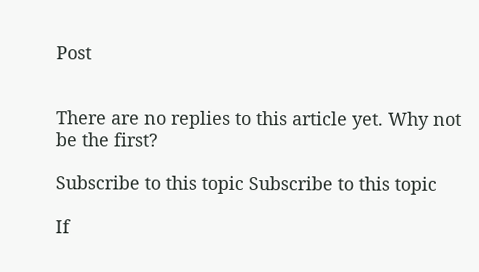Post


There are no replies to this article yet. Why not be the first?

Subscribe to this topic Subscribe to this topic

If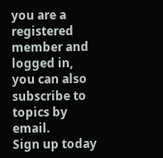you are a registered member and logged in, you can also subscribe to topics by email.
Sign up today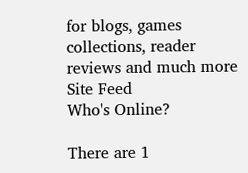for blogs, games collections, reader reviews and much more
Site Feed
Who's Online?

There are 1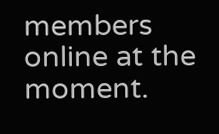members online at the moment.